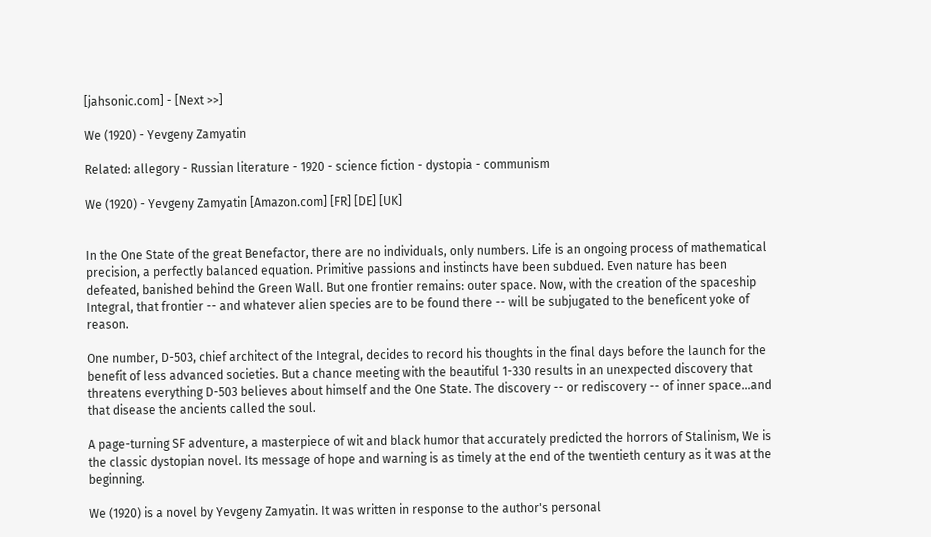[jahsonic.com] - [Next >>]

We (1920) - Yevgeny Zamyatin

Related: allegory - Russian literature - 1920 - science fiction - dystopia - communism

We (1920) - Yevgeny Zamyatin [Amazon.com] [FR] [DE] [UK]


In the One State of the great Benefactor, there are no individuals, only numbers. Life is an ongoing process of mathematical precision, a perfectly balanced equation. Primitive passions and instincts have been subdued. Even nature has been defeated, banished behind the Green Wall. But one frontier remains: outer space. Now, with the creation of the spaceship Integral, that frontier -- and whatever alien species are to be found there -- will be subjugated to the beneficent yoke of reason.

One number, D-503, chief architect of the Integral, decides to record his thoughts in the final days before the launch for the benefit of less advanced societies. But a chance meeting with the beautiful 1-330 results in an unexpected discovery that threatens everything D-503 believes about himself and the One State. The discovery -- or rediscovery -- of inner space...and that disease the ancients called the soul.

A page-turning SF adventure, a masterpiece of wit and black humor that accurately predicted the horrors of Stalinism, We is the classic dystopian novel. Its message of hope and warning is as timely at the end of the twentieth century as it was at the beginning.

We (1920) is a novel by Yevgeny Zamyatin. It was written in response to the author's personal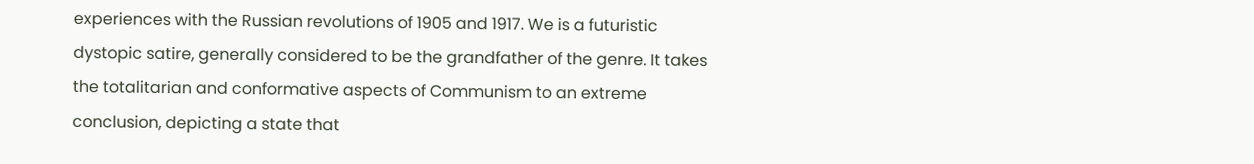experiences with the Russian revolutions of 1905 and 1917. We is a futuristic dystopic satire, generally considered to be the grandfather of the genre. It takes the totalitarian and conformative aspects of Communism to an extreme conclusion, depicting a state that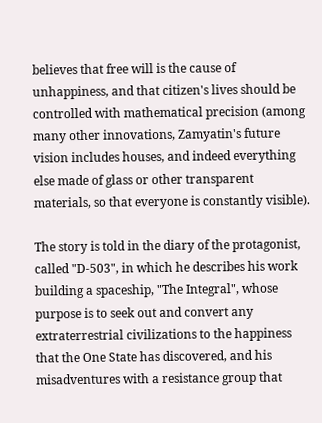believes that free will is the cause of unhappiness, and that citizen's lives should be controlled with mathematical precision (among many other innovations, Zamyatin's future vision includes houses, and indeed everything else made of glass or other transparent materials, so that everyone is constantly visible).

The story is told in the diary of the protagonist, called "D-503", in which he describes his work building a spaceship, "The Integral", whose purpose is to seek out and convert any extraterrestrial civilizations to the happiness that the One State has discovered, and his misadventures with a resistance group that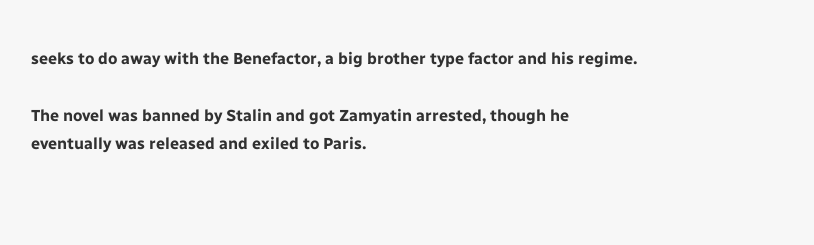seeks to do away with the Benefactor, a big brother type factor and his regime.

The novel was banned by Stalin and got Zamyatin arrested, though he eventually was released and exiled to Paris.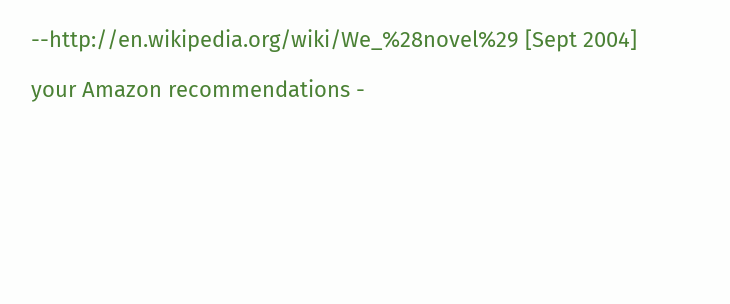--http://en.wikipedia.org/wiki/We_%28novel%29 [Sept 2004]

your Amazon recommendations -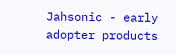Jahsonic - early adopter products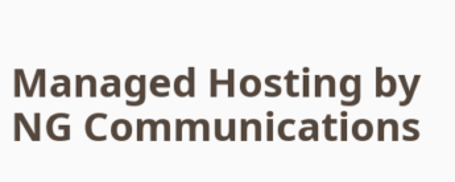Managed Hosting by NG Communications